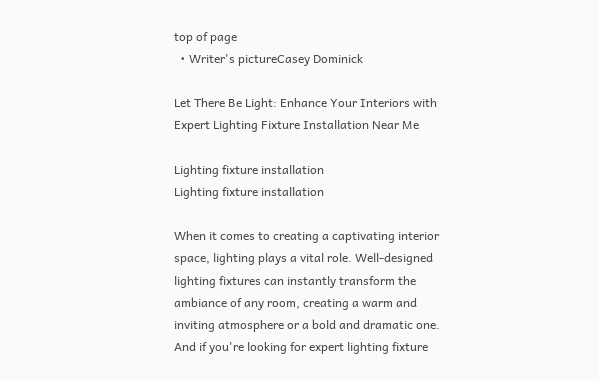top of page
  • Writer's pictureCasey Dominick

Let There Be Light: Enhance Your Interiors with Expert Lighting Fixture Installation Near Me

Lighting fixture installation
Lighting fixture installation

When it comes to creating a captivating interior space, lighting plays a vital role. Well-designed lighting fixtures can instantly transform the ambiance of any room, creating a warm and inviting atmosphere or a bold and dramatic one. And if you're looking for expert lighting fixture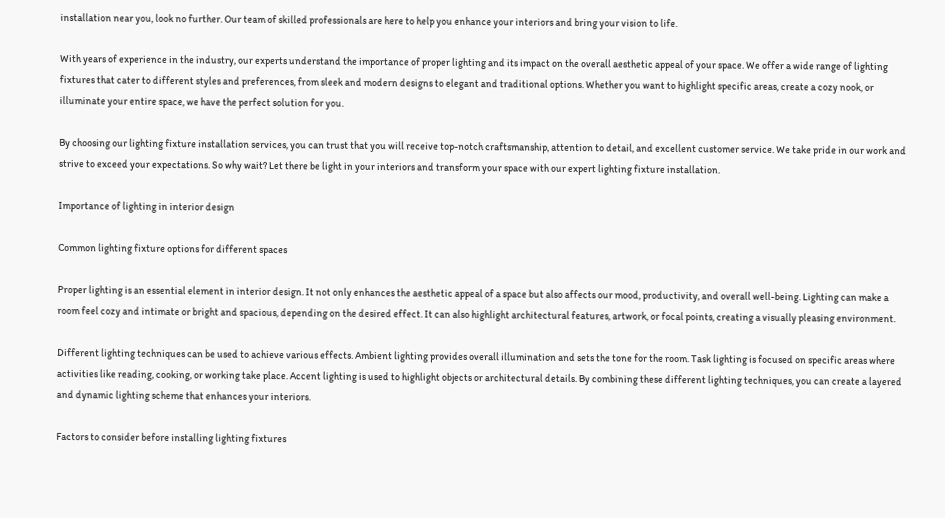installation near you, look no further. Our team of skilled professionals are here to help you enhance your interiors and bring your vision to life.

With years of experience in the industry, our experts understand the importance of proper lighting and its impact on the overall aesthetic appeal of your space. We offer a wide range of lighting fixtures that cater to different styles and preferences, from sleek and modern designs to elegant and traditional options. Whether you want to highlight specific areas, create a cozy nook, or illuminate your entire space, we have the perfect solution for you.

By choosing our lighting fixture installation services, you can trust that you will receive top-notch craftsmanship, attention to detail, and excellent customer service. We take pride in our work and strive to exceed your expectations. So why wait? Let there be light in your interiors and transform your space with our expert lighting fixture installation.

Importance of lighting in interior design

Common lighting fixture options for different spaces

Proper lighting is an essential element in interior design. It not only enhances the aesthetic appeal of a space but also affects our mood, productivity, and overall well-being. Lighting can make a room feel cozy and intimate or bright and spacious, depending on the desired effect. It can also highlight architectural features, artwork, or focal points, creating a visually pleasing environment.

Different lighting techniques can be used to achieve various effects. Ambient lighting provides overall illumination and sets the tone for the room. Task lighting is focused on specific areas where activities like reading, cooking, or working take place. Accent lighting is used to highlight objects or architectural details. By combining these different lighting techniques, you can create a layered and dynamic lighting scheme that enhances your interiors.

Factors to consider before installing lighting fixtures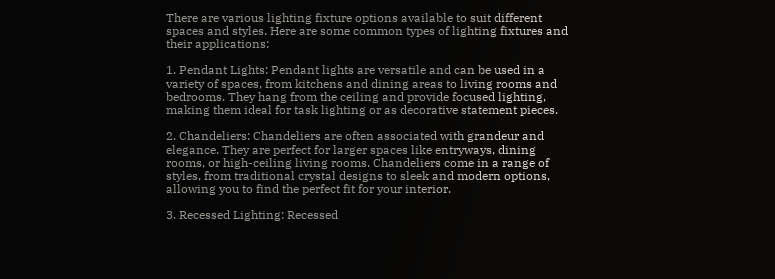There are various lighting fixture options available to suit different spaces and styles. Here are some common types of lighting fixtures and their applications:

1. Pendant Lights: Pendant lights are versatile and can be used in a variety of spaces, from kitchens and dining areas to living rooms and bedrooms. They hang from the ceiling and provide focused lighting, making them ideal for task lighting or as decorative statement pieces.

2. Chandeliers: Chandeliers are often associated with grandeur and elegance. They are perfect for larger spaces like entryways, dining rooms, or high-ceiling living rooms. Chandeliers come in a range of styles, from traditional crystal designs to sleek and modern options, allowing you to find the perfect fit for your interior.

3. Recessed Lighting: Recessed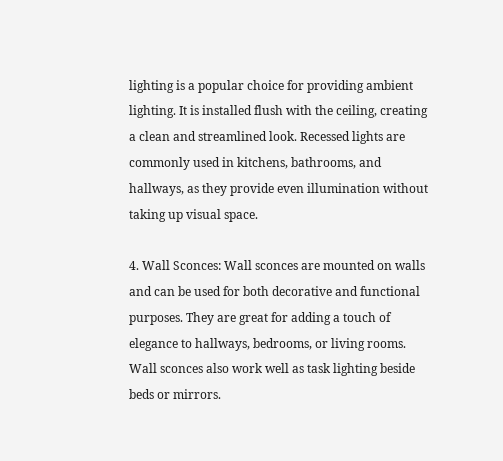lighting is a popular choice for providing ambient lighting. It is installed flush with the ceiling, creating a clean and streamlined look. Recessed lights are commonly used in kitchens, bathrooms, and hallways, as they provide even illumination without taking up visual space.

4. Wall Sconces: Wall sconces are mounted on walls and can be used for both decorative and functional purposes. They are great for adding a touch of elegance to hallways, bedrooms, or living rooms. Wall sconces also work well as task lighting beside beds or mirrors.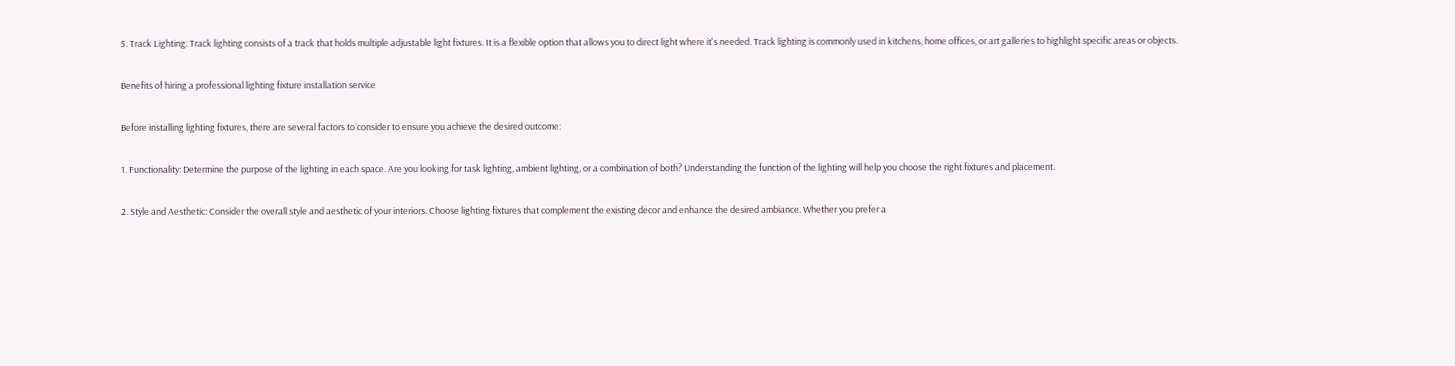5. Track Lighting: Track lighting consists of a track that holds multiple adjustable light fixtures. It is a flexible option that allows you to direct light where it's needed. Track lighting is commonly used in kitchens, home offices, or art galleries to highlight specific areas or objects.

Benefits of hiring a professional lighting fixture installation service

Before installing lighting fixtures, there are several factors to consider to ensure you achieve the desired outcome:

1. Functionality: Determine the purpose of the lighting in each space. Are you looking for task lighting, ambient lighting, or a combination of both? Understanding the function of the lighting will help you choose the right fixtures and placement.

2. Style and Aesthetic: Consider the overall style and aesthetic of your interiors. Choose lighting fixtures that complement the existing decor and enhance the desired ambiance. Whether you prefer a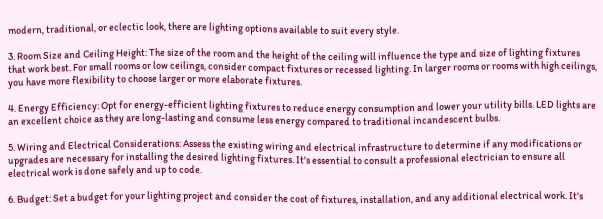modern, traditional, or eclectic look, there are lighting options available to suit every style.

3. Room Size and Ceiling Height: The size of the room and the height of the ceiling will influence the type and size of lighting fixtures that work best. For small rooms or low ceilings, consider compact fixtures or recessed lighting. In larger rooms or rooms with high ceilings, you have more flexibility to choose larger or more elaborate fixtures.

4. Energy Efficiency: Opt for energy-efficient lighting fixtures to reduce energy consumption and lower your utility bills. LED lights are an excellent choice as they are long-lasting and consume less energy compared to traditional incandescent bulbs.

5. Wiring and Electrical Considerations: Assess the existing wiring and electrical infrastructure to determine if any modifications or upgrades are necessary for installing the desired lighting fixtures. It's essential to consult a professional electrician to ensure all electrical work is done safely and up to code.

6. Budget: Set a budget for your lighting project and consider the cost of fixtures, installation, and any additional electrical work. It's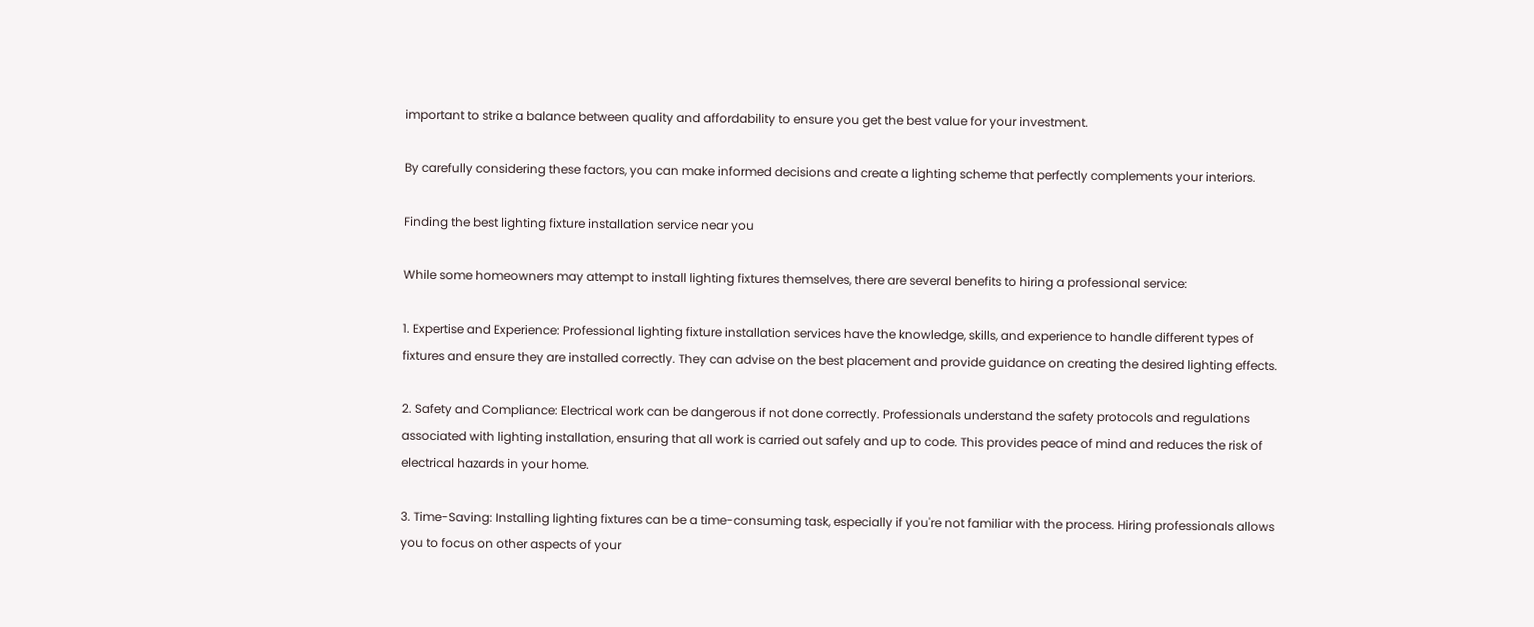important to strike a balance between quality and affordability to ensure you get the best value for your investment.

By carefully considering these factors, you can make informed decisions and create a lighting scheme that perfectly complements your interiors.

Finding the best lighting fixture installation service near you

While some homeowners may attempt to install lighting fixtures themselves, there are several benefits to hiring a professional service:

1. Expertise and Experience: Professional lighting fixture installation services have the knowledge, skills, and experience to handle different types of fixtures and ensure they are installed correctly. They can advise on the best placement and provide guidance on creating the desired lighting effects.

2. Safety and Compliance: Electrical work can be dangerous if not done correctly. Professionals understand the safety protocols and regulations associated with lighting installation, ensuring that all work is carried out safely and up to code. This provides peace of mind and reduces the risk of electrical hazards in your home.

3. Time-Saving: Installing lighting fixtures can be a time-consuming task, especially if you're not familiar with the process. Hiring professionals allows you to focus on other aspects of your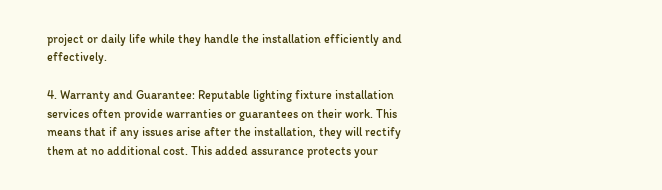project or daily life while they handle the installation efficiently and effectively.

4. Warranty and Guarantee: Reputable lighting fixture installation services often provide warranties or guarantees on their work. This means that if any issues arise after the installation, they will rectify them at no additional cost. This added assurance protects your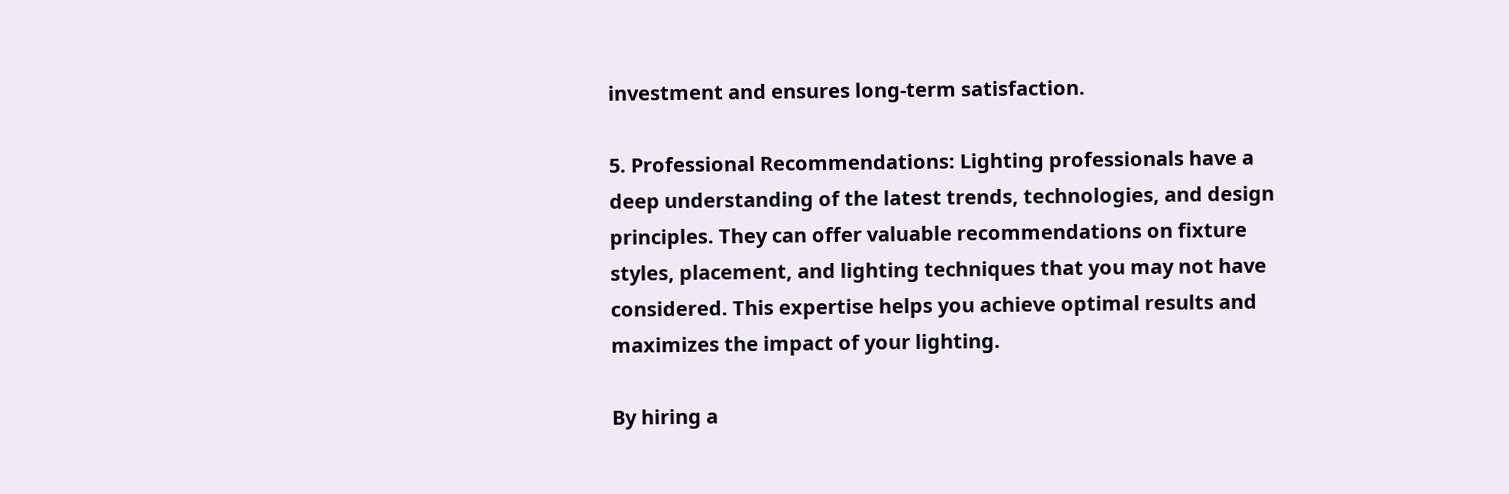investment and ensures long-term satisfaction.

5. Professional Recommendations: Lighting professionals have a deep understanding of the latest trends, technologies, and design principles. They can offer valuable recommendations on fixture styles, placement, and lighting techniques that you may not have considered. This expertise helps you achieve optimal results and maximizes the impact of your lighting.

By hiring a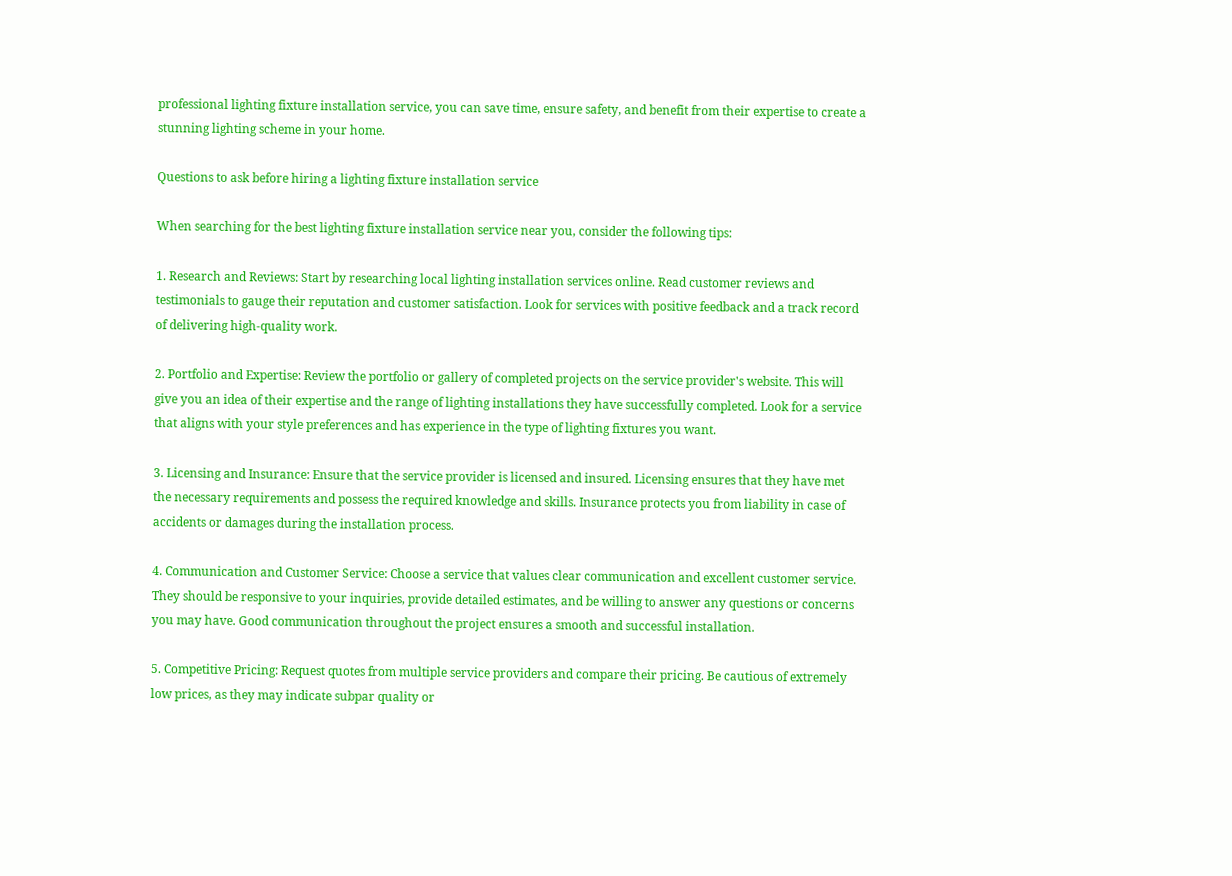professional lighting fixture installation service, you can save time, ensure safety, and benefit from their expertise to create a stunning lighting scheme in your home.

Questions to ask before hiring a lighting fixture installation service

When searching for the best lighting fixture installation service near you, consider the following tips:

1. Research and Reviews: Start by researching local lighting installation services online. Read customer reviews and testimonials to gauge their reputation and customer satisfaction. Look for services with positive feedback and a track record of delivering high-quality work.

2. Portfolio and Expertise: Review the portfolio or gallery of completed projects on the service provider's website. This will give you an idea of their expertise and the range of lighting installations they have successfully completed. Look for a service that aligns with your style preferences and has experience in the type of lighting fixtures you want.

3. Licensing and Insurance: Ensure that the service provider is licensed and insured. Licensing ensures that they have met the necessary requirements and possess the required knowledge and skills. Insurance protects you from liability in case of accidents or damages during the installation process.

4. Communication and Customer Service: Choose a service that values clear communication and excellent customer service. They should be responsive to your inquiries, provide detailed estimates, and be willing to answer any questions or concerns you may have. Good communication throughout the project ensures a smooth and successful installation.

5. Competitive Pricing: Request quotes from multiple service providers and compare their pricing. Be cautious of extremely low prices, as they may indicate subpar quality or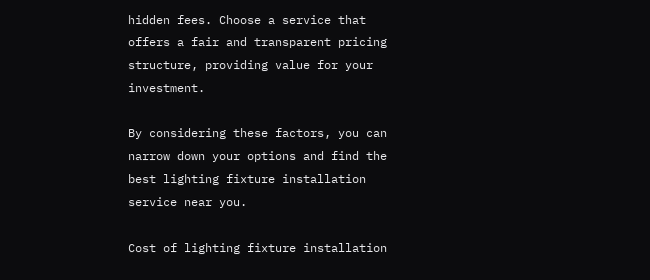hidden fees. Choose a service that offers a fair and transparent pricing structure, providing value for your investment.

By considering these factors, you can narrow down your options and find the best lighting fixture installation service near you.

Cost of lighting fixture installation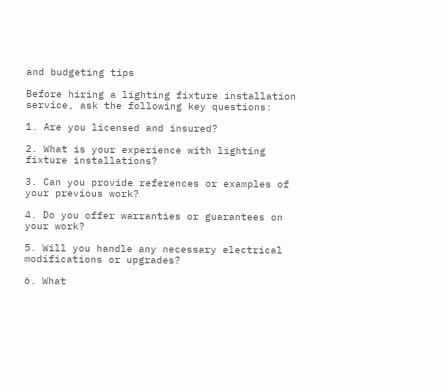and budgeting tips

Before hiring a lighting fixture installation service, ask the following key questions:

1. Are you licensed and insured?

2. What is your experience with lighting fixture installations?

3. Can you provide references or examples of your previous work?

4. Do you offer warranties or guarantees on your work?

5. Will you handle any necessary electrical modifications or upgrades?

6. What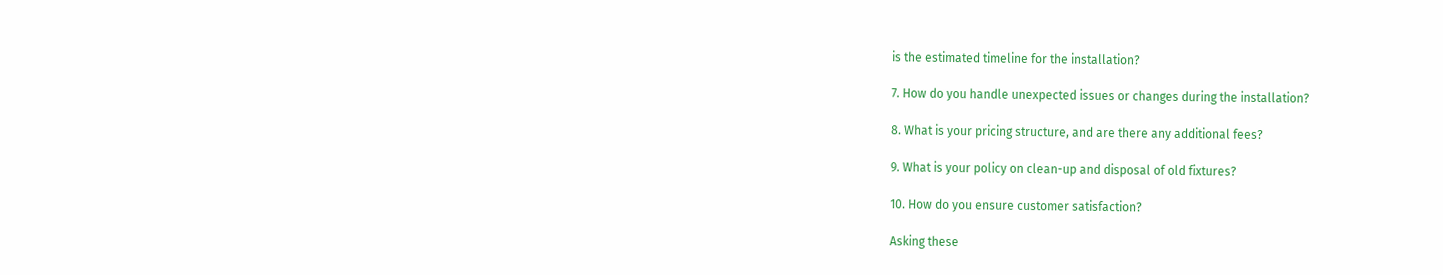is the estimated timeline for the installation?

7. How do you handle unexpected issues or changes during the installation?

8. What is your pricing structure, and are there any additional fees?

9. What is your policy on clean-up and disposal of old fixtures?

10. How do you ensure customer satisfaction?

Asking these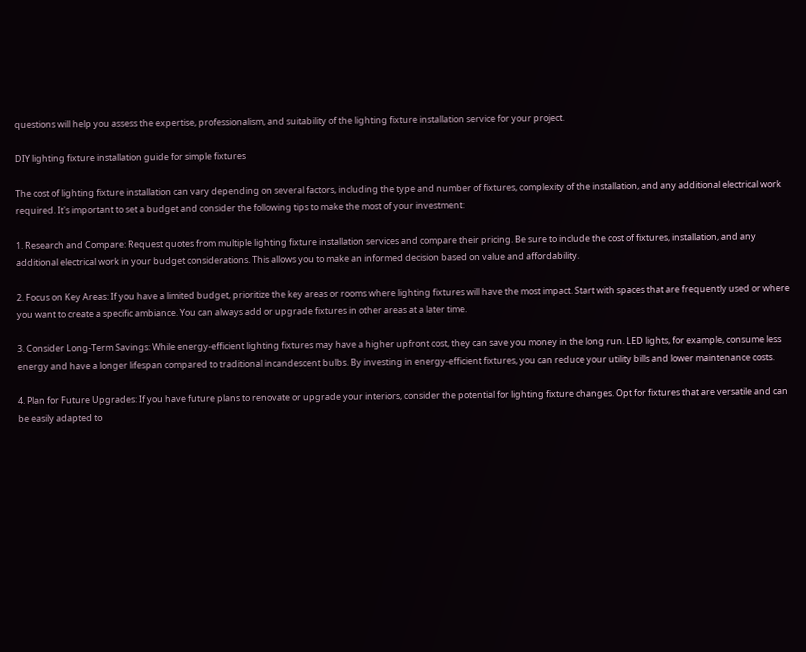questions will help you assess the expertise, professionalism, and suitability of the lighting fixture installation service for your project.

DIY lighting fixture installation guide for simple fixtures

The cost of lighting fixture installation can vary depending on several factors, including the type and number of fixtures, complexity of the installation, and any additional electrical work required. It's important to set a budget and consider the following tips to make the most of your investment:

1. Research and Compare: Request quotes from multiple lighting fixture installation services and compare their pricing. Be sure to include the cost of fixtures, installation, and any additional electrical work in your budget considerations. This allows you to make an informed decision based on value and affordability.

2. Focus on Key Areas: If you have a limited budget, prioritize the key areas or rooms where lighting fixtures will have the most impact. Start with spaces that are frequently used or where you want to create a specific ambiance. You can always add or upgrade fixtures in other areas at a later time.

3. Consider Long-Term Savings: While energy-efficient lighting fixtures may have a higher upfront cost, they can save you money in the long run. LED lights, for example, consume less energy and have a longer lifespan compared to traditional incandescent bulbs. By investing in energy-efficient fixtures, you can reduce your utility bills and lower maintenance costs.

4. Plan for Future Upgrades: If you have future plans to renovate or upgrade your interiors, consider the potential for lighting fixture changes. Opt for fixtures that are versatile and can be easily adapted to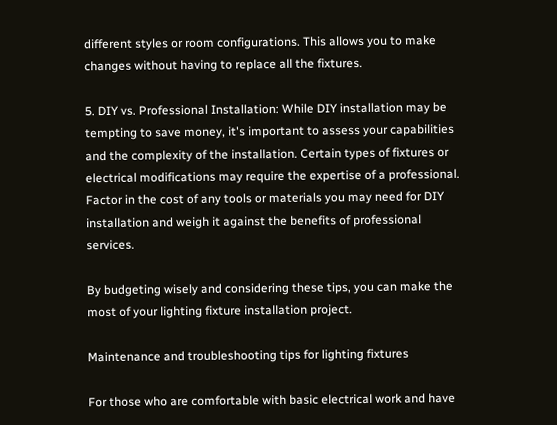different styles or room configurations. This allows you to make changes without having to replace all the fixtures.

5. DIY vs. Professional Installation: While DIY installation may be tempting to save money, it's important to assess your capabilities and the complexity of the installation. Certain types of fixtures or electrical modifications may require the expertise of a professional. Factor in the cost of any tools or materials you may need for DIY installation and weigh it against the benefits of professional services.

By budgeting wisely and considering these tips, you can make the most of your lighting fixture installation project.

Maintenance and troubleshooting tips for lighting fixtures

For those who are comfortable with basic electrical work and have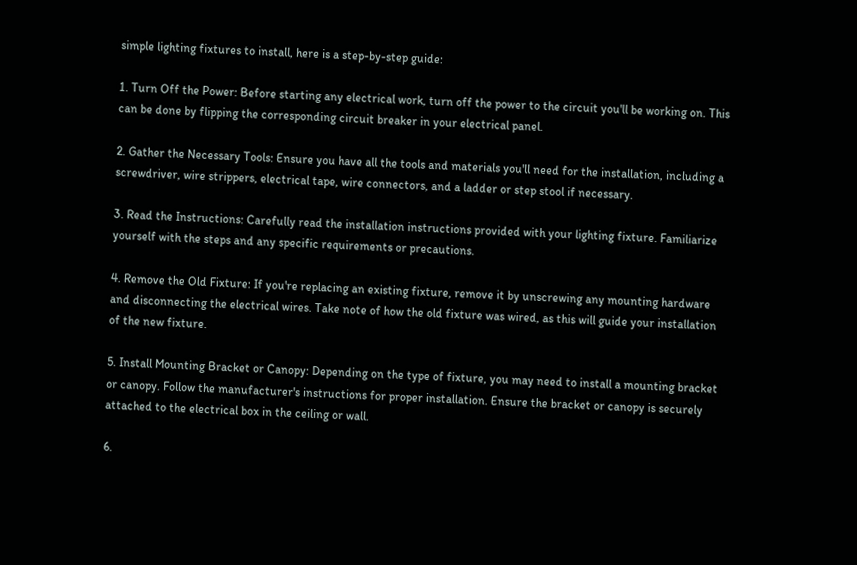simple lighting fixtures to install, here is a step-by-step guide:

1. Turn Off the Power: Before starting any electrical work, turn off the power to the circuit you'll be working on. This can be done by flipping the corresponding circuit breaker in your electrical panel.

2. Gather the Necessary Tools: Ensure you have all the tools and materials you'll need for the installation, including a screwdriver, wire strippers, electrical tape, wire connectors, and a ladder or step stool if necessary.

3. Read the Instructions: Carefully read the installation instructions provided with your lighting fixture. Familiarize yourself with the steps and any specific requirements or precautions.

4. Remove the Old Fixture: If you're replacing an existing fixture, remove it by unscrewing any mounting hardware and disconnecting the electrical wires. Take note of how the old fixture was wired, as this will guide your installation of the new fixture.

5. Install Mounting Bracket or Canopy: Depending on the type of fixture, you may need to install a mounting bracket or canopy. Follow the manufacturer's instructions for proper installation. Ensure the bracket or canopy is securely attached to the electrical box in the ceiling or wall.

6.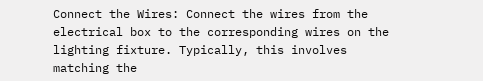Connect the Wires: Connect the wires from the electrical box to the corresponding wires on the lighting fixture. Typically, this involves matching the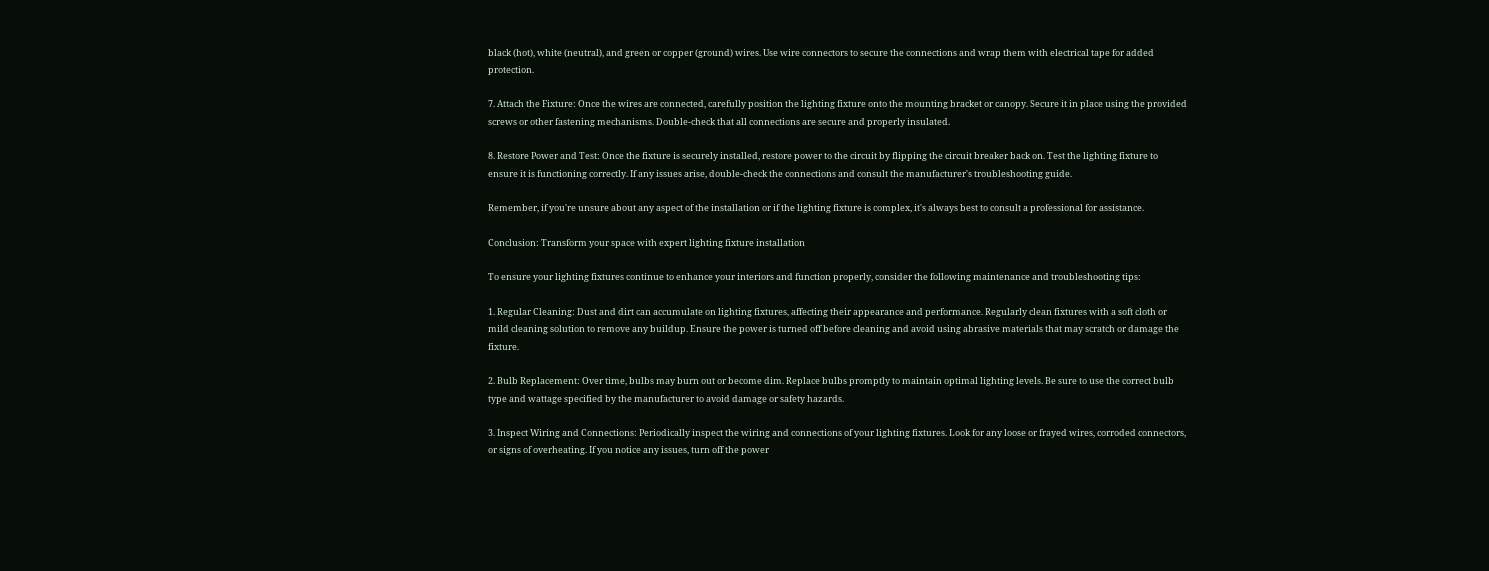black (hot), white (neutral), and green or copper (ground) wires. Use wire connectors to secure the connections and wrap them with electrical tape for added protection.

7. Attach the Fixture: Once the wires are connected, carefully position the lighting fixture onto the mounting bracket or canopy. Secure it in place using the provided screws or other fastening mechanisms. Double-check that all connections are secure and properly insulated.

8. Restore Power and Test: Once the fixture is securely installed, restore power to the circuit by flipping the circuit breaker back on. Test the lighting fixture to ensure it is functioning correctly. If any issues arise, double-check the connections and consult the manufacturer's troubleshooting guide.

Remember, if you're unsure about any aspect of the installation or if the lighting fixture is complex, it's always best to consult a professional for assistance.

Conclusion: Transform your space with expert lighting fixture installation

To ensure your lighting fixtures continue to enhance your interiors and function properly, consider the following maintenance and troubleshooting tips:

1. Regular Cleaning: Dust and dirt can accumulate on lighting fixtures, affecting their appearance and performance. Regularly clean fixtures with a soft cloth or mild cleaning solution to remove any buildup. Ensure the power is turned off before cleaning and avoid using abrasive materials that may scratch or damage the fixture.

2. Bulb Replacement: Over time, bulbs may burn out or become dim. Replace bulbs promptly to maintain optimal lighting levels. Be sure to use the correct bulb type and wattage specified by the manufacturer to avoid damage or safety hazards.

3. Inspect Wiring and Connections: Periodically inspect the wiring and connections of your lighting fixtures. Look for any loose or frayed wires, corroded connectors, or signs of overheating. If you notice any issues, turn off the power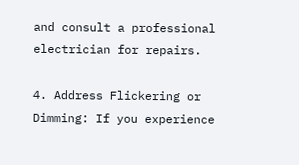and consult a professional electrician for repairs.

4. Address Flickering or Dimming: If you experience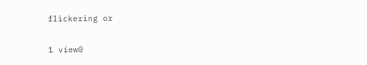flickering or

1 view0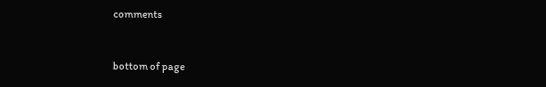comments


bottom of page